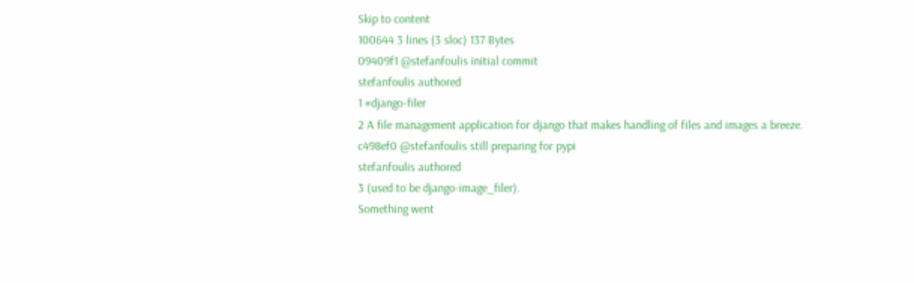Skip to content
100644 3 lines (3 sloc) 137 Bytes
09409f1 @stefanfoulis initial commit
stefanfoulis authored
1 #django-filer
2 A file management application for django that makes handling of files and images a breeze.
c498ef0 @stefanfoulis still preparing for pypi
stefanfoulis authored
3 (used to be django-image_filer).
Something went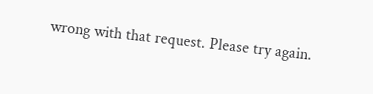wrong with that request. Please try again.